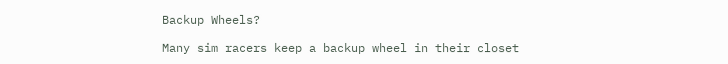Backup Wheels?

Many sim racers keep a backup wheel in their closet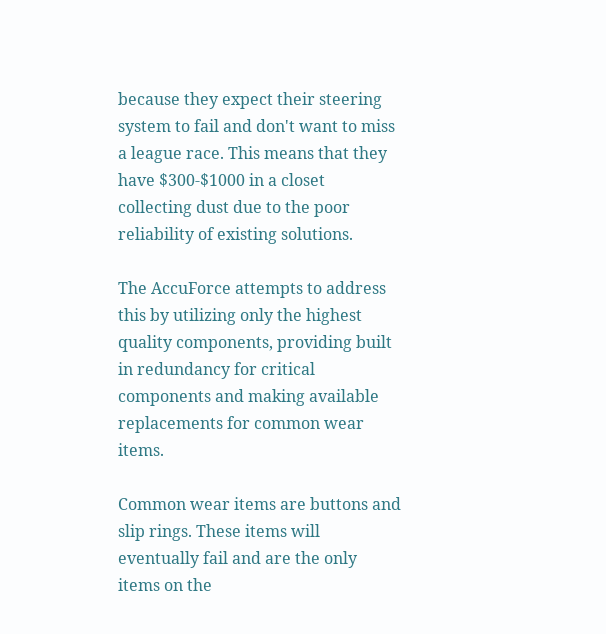because they expect their steering system to fail and don't want to miss a league race. This means that they have $300-$1000 in a closet collecting dust due to the poor reliability of existing solutions.

The AccuForce attempts to address this by utilizing only the highest quality components, providing built in redundancy for critical components and making available replacements for common wear items.

Common wear items are buttons and slip rings. These items will eventually fail and are the only items on the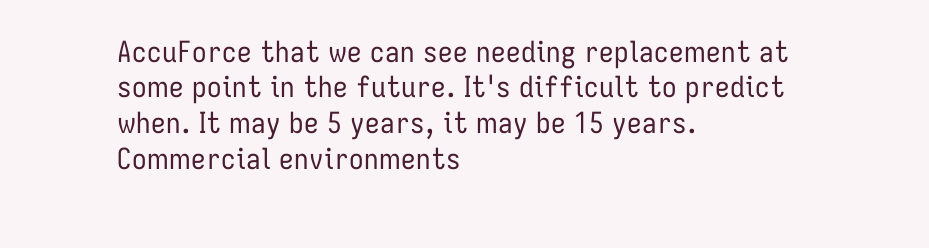AccuForce that we can see needing replacement at some point in the future. It's difficult to predict when. It may be 5 years, it may be 15 years. Commercial environments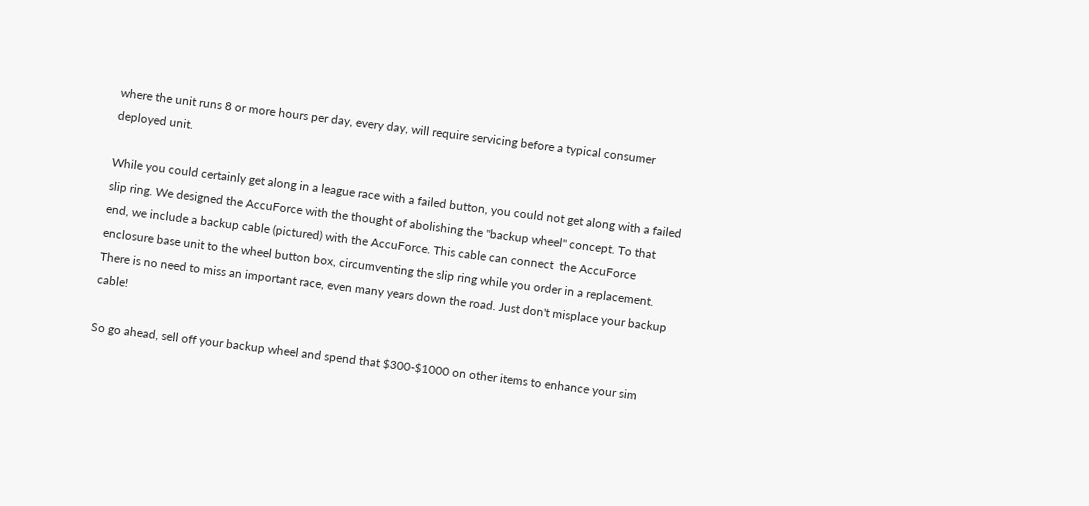where the unit runs 8 or more hours per day, every day, will require servicing before a typical consumer deployed unit.

While you could certainly get along in a league race with a failed button, you could not get along with a failed slip ring. We designed the AccuForce with the thought of abolishing the "backup wheel" concept. To that end, we include a backup cable (pictured) with the AccuForce. This cable can connect  the AccuForce enclosure base unit to the wheel button box, circumventing the slip ring while you order in a replacement.  There is no need to miss an important race, even many years down the road. Just don't misplace your backup cable!

So go ahead, sell off your backup wheel and spend that $300-$1000 on other items to enhance your sim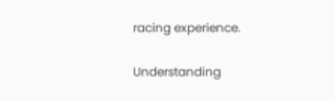racing experience.

Understanding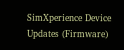SimXperience Device Updates (Firmware)